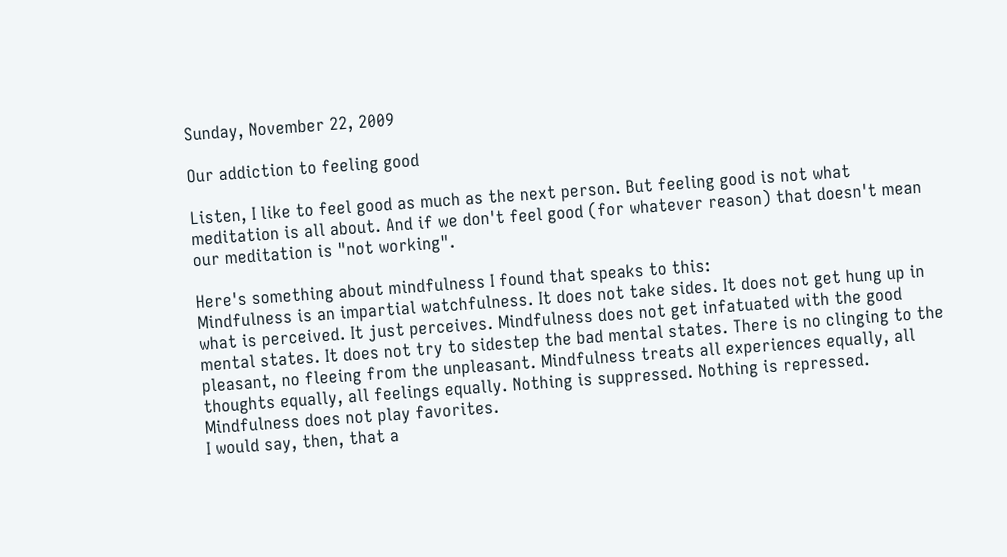Sunday, November 22, 2009

Our addiction to feeling good

Listen, I like to feel good as much as the next person. But feeling good is not what meditation is all about. And if we don't feel good (for whatever reason) that doesn't mean our meditation is "not working".

Here's something about mindfulness I found that speaks to this:
Mindfulness is an impartial watchfulness. It does not take sides. It does not get hung up in what is perceived. It just perceives. Mindfulness does not get infatuated with the good mental states. It does not try to sidestep the bad mental states. There is no clinging to the pleasant, no fleeing from the unpleasant. Mindfulness treats all experiences equally, all thoughts equally, all feelings equally. Nothing is suppressed. Nothing is repressed. Mindfulness does not play favorites.
I would say, then, that a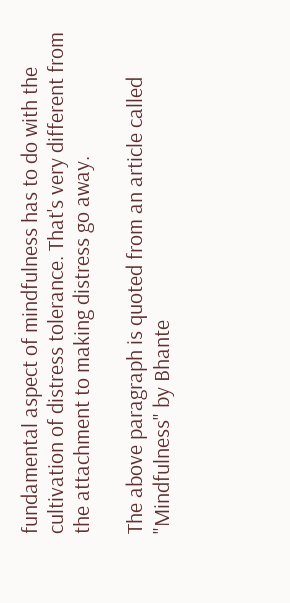fundamental aspect of mindfulness has to do with the cultivation of distress tolerance. That's very different from the attachment to making distress go away.

The above paragraph is quoted from an article called "Mindfulness" by Bhante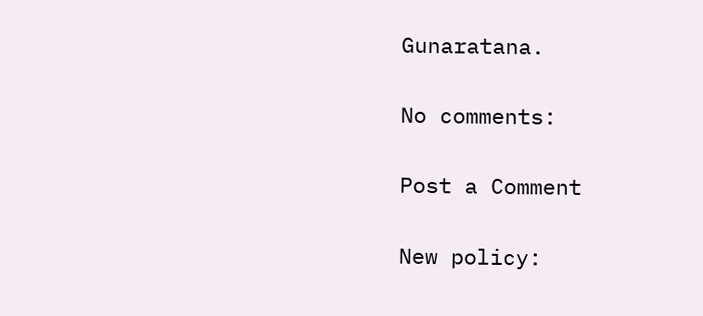Gunaratana.

No comments:

Post a Comment

New policy: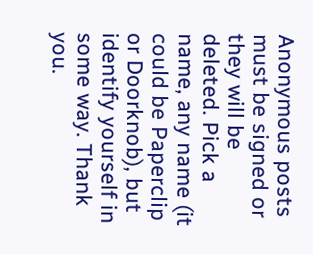Anonymous posts must be signed or they will be deleted. Pick a name, any name (it could be Paperclip or Doorknob), but identify yourself in some way. Thank you.